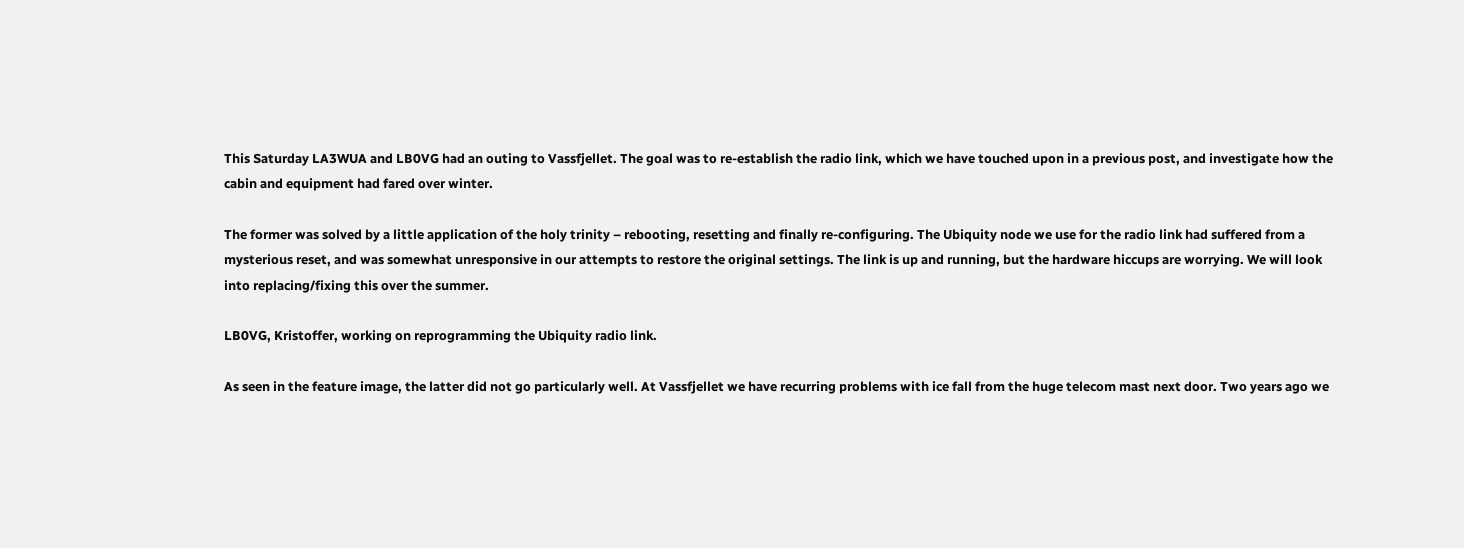This Saturday LA3WUA and LB0VG had an outing to Vassfjellet. The goal was to re-establish the radio link, which we have touched upon in a previous post, and investigate how the cabin and equipment had fared over winter.

The former was solved by a little application of the holy trinity – rebooting, resetting and finally re-configuring. The Ubiquity node we use for the radio link had suffered from a mysterious reset, and was somewhat unresponsive in our attempts to restore the original settings. The link is up and running, but the hardware hiccups are worrying. We will look into replacing/fixing this over the summer.

LB0VG, Kristoffer, working on reprogramming the Ubiquity radio link.

As seen in the feature image, the latter did not go particularly well. At Vassfjellet we have recurring problems with ice fall from the huge telecom mast next door. Two years ago we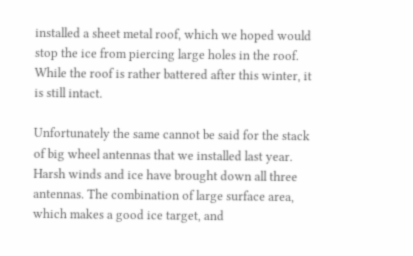installed a sheet metal roof, which we hoped would stop the ice from piercing large holes in the roof. While the roof is rather battered after this winter, it is still intact.

Unfortunately the same cannot be said for the stack of big wheel antennas that we installed last year.  Harsh winds and ice have brought down all three antennas. The combination of large surface area, which makes a good ice target, and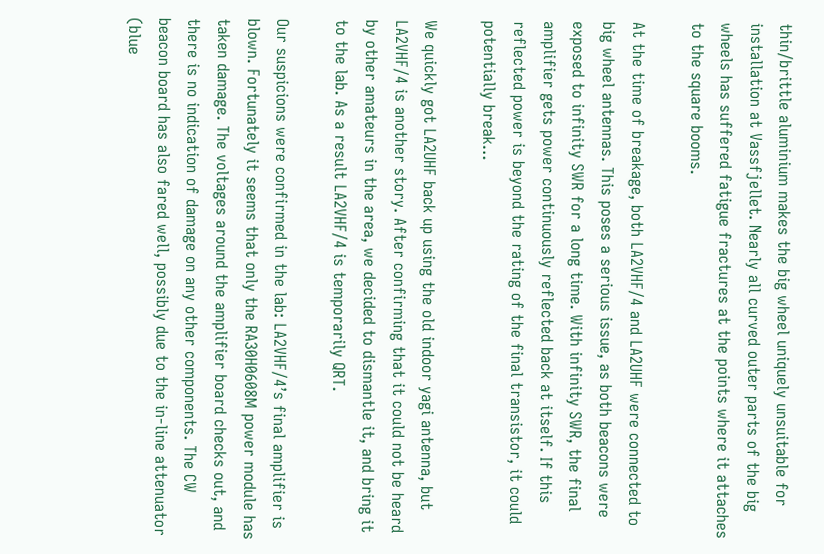thin/brittle aluminium makes the big wheel uniquely unsuitable for installation at Vassfjellet. Nearly all curved outer parts of the big wheels has suffered fatigue fractures at the points where it attaches to the square booms.

At the time of breakage, both LA2VHF/4 and LA2UHF were connected to big wheel antennas. This poses a serious issue, as both beacons were exposed to infinity SWR for a long time. With infinity SWR, the final amplifier gets power continuously reflected back at itself. If this reflected power is beyond the rating of the final transistor, it could potentially break…

We quickly got LA2UHF back up using the old indoor yagi antenna, but LA2VHF/4 is another story. After confirming that it could not be heard by other amateurs in the area, we decided to dismantle it, and bring it to the lab. As a result LA2VHF/4 is temporarily QRT.

Our suspicions were confirmed in the lab: LA2VHF/4’s final amplifier is blown. Fortunately it seems that only the RA30H0608M power module has taken damage. The voltages around the amplifier board checks out, and there is no indication of damage on any other components. The CW beacon board has also fared well, possibly due to the in-line attenuator (blue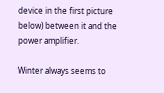device in the first picture below) between it and the power amplifier.

Winter always seems to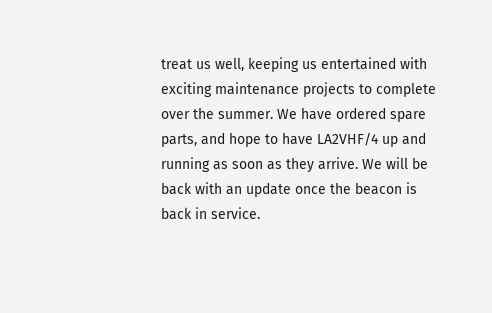treat us well, keeping us entertained with exciting maintenance projects to complete over the summer. We have ordered spare parts, and hope to have LA2VHF/4 up and running as soon as they arrive. We will be back with an update once the beacon is back in service.